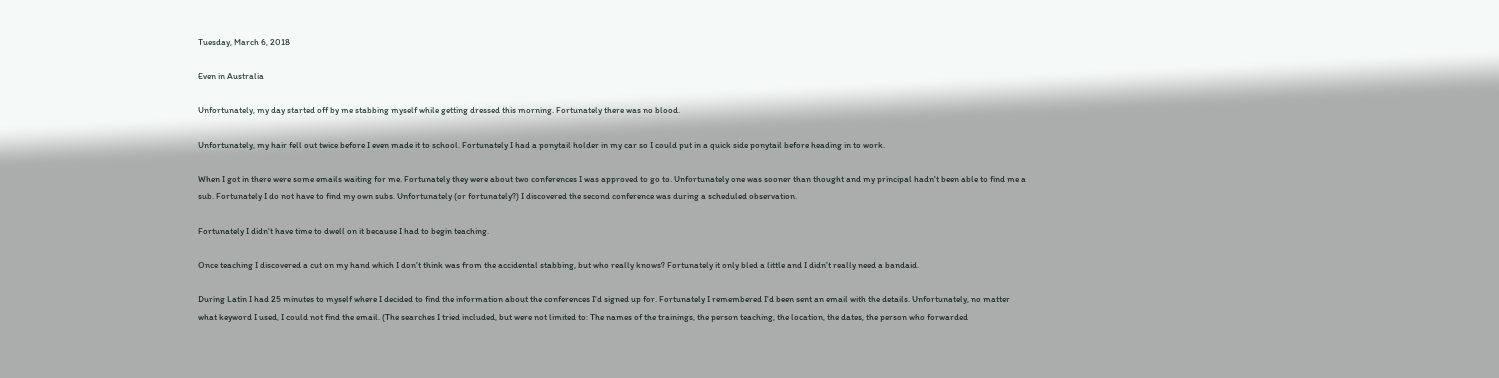Tuesday, March 6, 2018

Even in Australia

Unfortunately, my day started off by me stabbing myself while getting dressed this morning. Fortunately there was no blood.

Unfortunately, my hair fell out twice before I even made it to school. Fortunately I had a ponytail holder in my car so I could put in a quick side ponytail before heading in to work.

When I got in there were some emails waiting for me. Fortunately they were about two conferences I was approved to go to. Unfortunately one was sooner than thought and my principal hadn't been able to find me a sub. Fortunately I do not have to find my own subs. Unfortunately (or fortunately?) I discovered the second conference was during a scheduled observation.

Fortunately I didn't have time to dwell on it because I had to begin teaching.

Once teaching I discovered a cut on my hand which I don't think was from the accidental stabbing, but who really knows? Fortunately it only bled a little and I didn't really need a bandaid.

During Latin I had 25 minutes to myself where I decided to find the information about the conferences I'd signed up for. Fortunately I remembered I'd been sent an email with the details. Unfortunately, no matter what keyword I used, I could not find the email. (The searches I tried included, but were not limited to: The names of the trainings, the person teaching, the location, the dates, the person who forwarded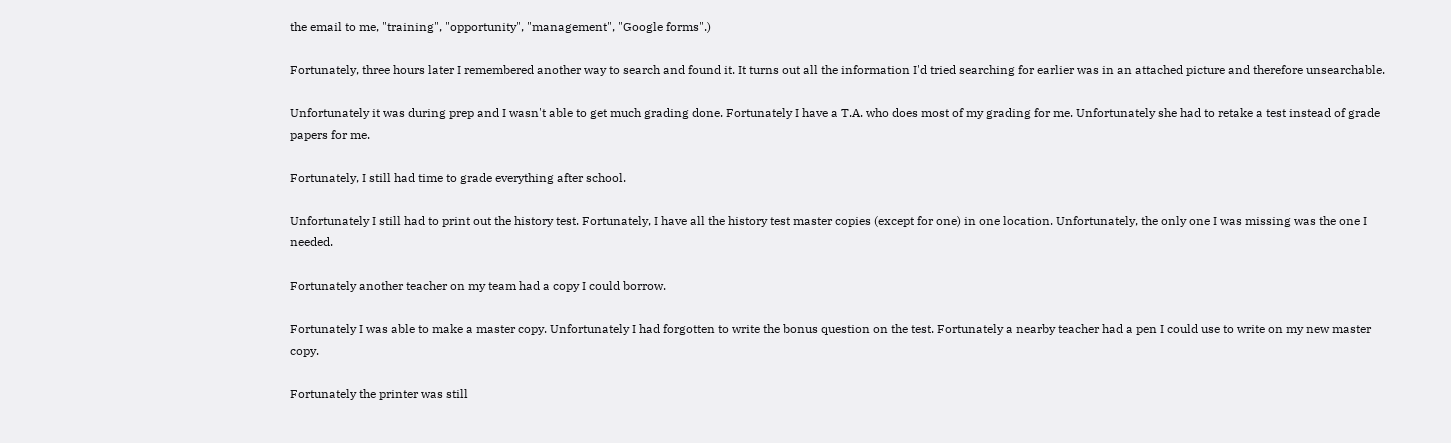the email to me, "training", "opportunity", "management", "Google forms".)

Fortunately, three hours later I remembered another way to search and found it. It turns out all the information I'd tried searching for earlier was in an attached picture and therefore unsearchable.

Unfortunately it was during prep and I wasn't able to get much grading done. Fortunately I have a T.A. who does most of my grading for me. Unfortunately she had to retake a test instead of grade papers for me.

Fortunately, I still had time to grade everything after school.

Unfortunately I still had to print out the history test. Fortunately, I have all the history test master copies (except for one) in one location. Unfortunately, the only one I was missing was the one I needed.

Fortunately another teacher on my team had a copy I could borrow.

Fortunately I was able to make a master copy. Unfortunately I had forgotten to write the bonus question on the test. Fortunately a nearby teacher had a pen I could use to write on my new master copy.

Fortunately the printer was still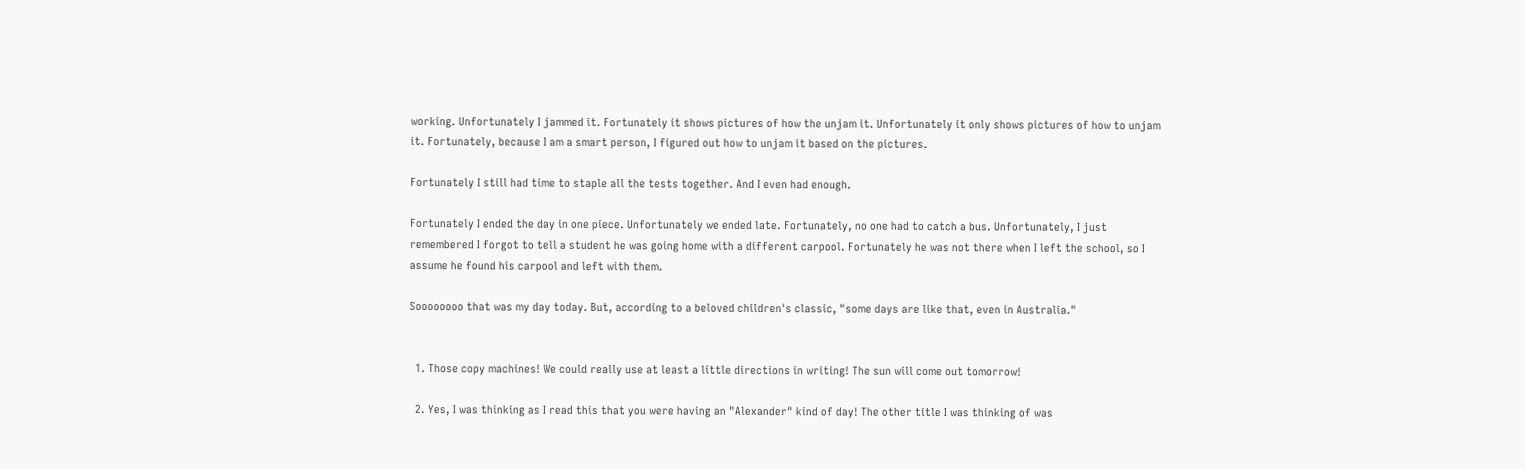working. Unfortunately I jammed it. Fortunately it shows pictures of how the unjam it. Unfortunately it only shows pictures of how to unjam it. Fortunately, because I am a smart person, I figured out how to unjam it based on the pictures.

Fortunately I still had time to staple all the tests together. And I even had enough.

Fortunately I ended the day in one piece. Unfortunately we ended late. Fortunately, no one had to catch a bus. Unfortunately, I just remembered I forgot to tell a student he was going home with a different carpool. Fortunately he was not there when I left the school, so I assume he found his carpool and left with them.

Soooooooo that was my day today. But, according to a beloved children's classic, "some days are like that, even in Australia."


  1. Those copy machines! We could really use at least a little directions in writing! The sun will come out tomorrow!

  2. Yes, I was thinking as I read this that you were having an "Alexander" kind of day! The other title I was thinking of was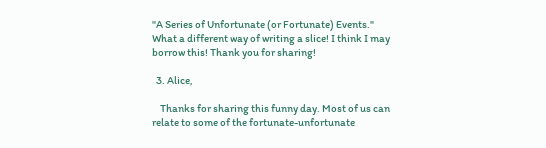"A Series of Unfortunate (or Fortunate) Events." What a different way of writing a slice! I think I may borrow this! Thank you for sharing!

  3. Alice,

    Thanks for sharing this funny day. Most of us can relate to some of the fortunate-unfortunate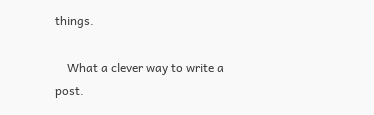things.

    What a clever way to write a post.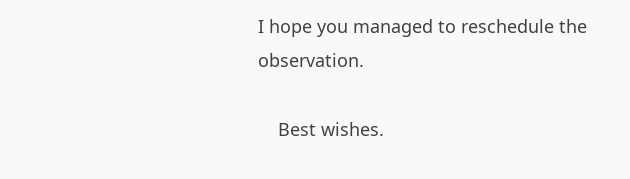I hope you managed to reschedule the observation.

    Best wishes.